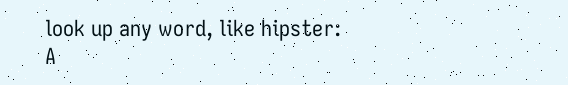look up any word, like hipster:
A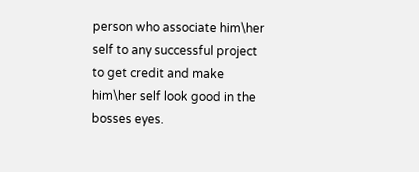person who associate him\her self to any successful project to get credit and make him\her self look good in the bosses eyes.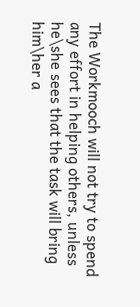The Workmooch will not try to spend any effort in helping others, unless he\she sees that the task will bring him\her a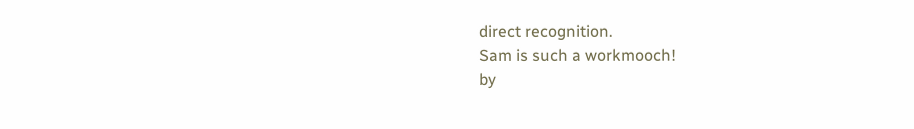direct recognition.
Sam is such a workmooch!
by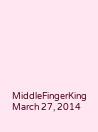MiddleFingerKing March 27, 2014